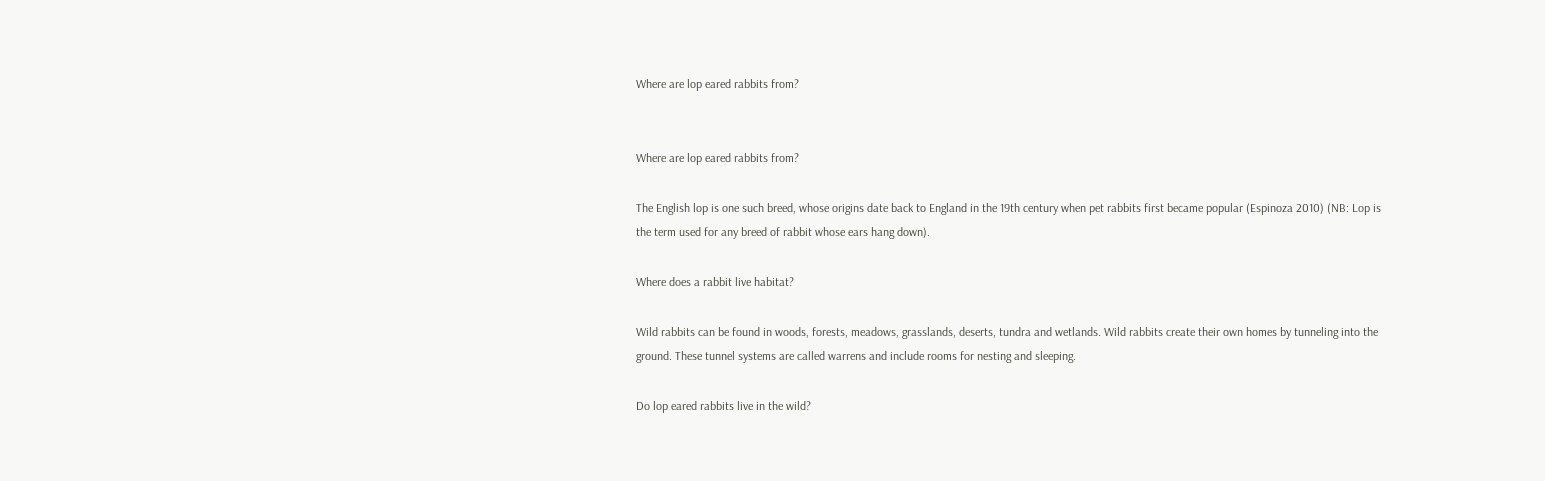Where are lop eared rabbits from?


Where are lop eared rabbits from?

The English lop is one such breed, whose origins date back to England in the 19th century when pet rabbits first became popular (Espinoza 2010) (NB: Lop is the term used for any breed of rabbit whose ears hang down).

Where does a rabbit live habitat?

Wild rabbits can be found in woods, forests, meadows, grasslands, deserts, tundra and wetlands. Wild rabbits create their own homes by tunneling into the ground. These tunnel systems are called warrens and include rooms for nesting and sleeping.

Do lop eared rabbits live in the wild?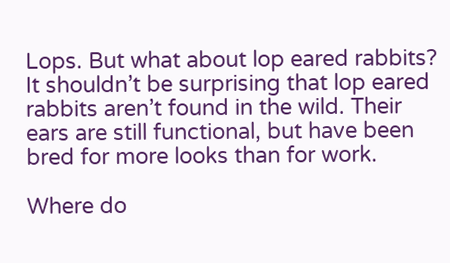Lops. But what about lop eared rabbits? It shouldn’t be surprising that lop eared rabbits aren’t found in the wild. Their ears are still functional, but have been bred for more looks than for work.

Where do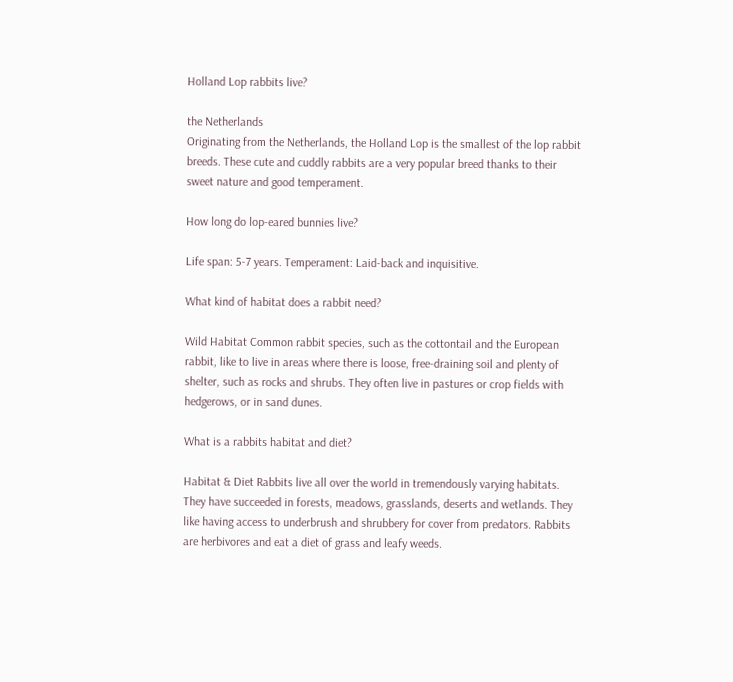Holland Lop rabbits live?

the Netherlands
Originating from the Netherlands, the Holland Lop is the smallest of the lop rabbit breeds. These cute and cuddly rabbits are a very popular breed thanks to their sweet nature and good temperament.

How long do lop-eared bunnies live?

Life span: 5-7 years. Temperament: Laid-back and inquisitive.

What kind of habitat does a rabbit need?

Wild Habitat Common rabbit species, such as the cottontail and the European rabbit, like to live in areas where there is loose, free-draining soil and plenty of shelter, such as rocks and shrubs. They often live in pastures or crop fields with hedgerows, or in sand dunes.

What is a rabbits habitat and diet?

Habitat & Diet Rabbits live all over the world in tremendously varying habitats. They have succeeded in forests, meadows, grasslands, deserts and wetlands. They like having access to underbrush and shrubbery for cover from predators. Rabbits are herbivores and eat a diet of grass and leafy weeds.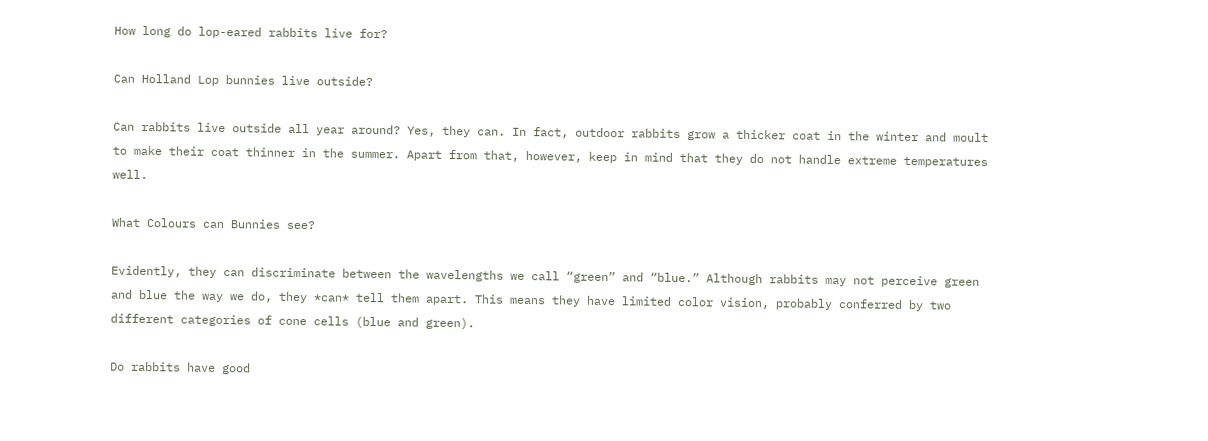How long do lop-eared rabbits live for?

Can Holland Lop bunnies live outside?

Can rabbits live outside all year around? Yes, they can. In fact, outdoor rabbits grow a thicker coat in the winter and moult to make their coat thinner in the summer. Apart from that, however, keep in mind that they do not handle extreme temperatures well.

What Colours can Bunnies see?

Evidently, they can discriminate between the wavelengths we call “green” and “blue.” Although rabbits may not perceive green and blue the way we do, they *can* tell them apart. This means they have limited color vision, probably conferred by two different categories of cone cells (blue and green).

Do rabbits have good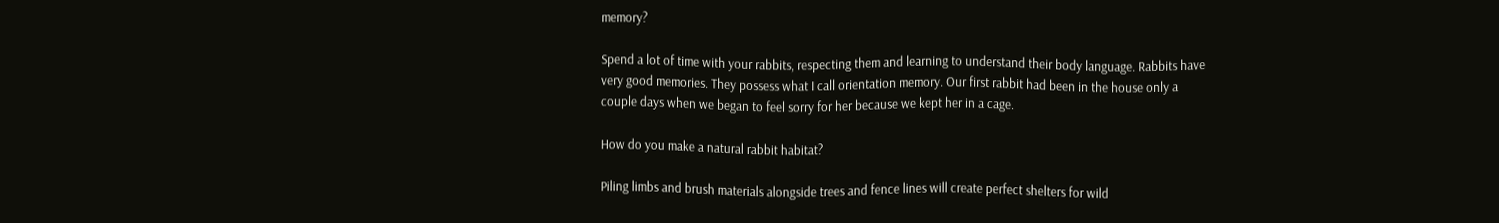memory?

Spend a lot of time with your rabbits, respecting them and learning to understand their body language. Rabbits have very good memories. They possess what I call orientation memory. Our first rabbit had been in the house only a couple days when we began to feel sorry for her because we kept her in a cage.

How do you make a natural rabbit habitat?

Piling limbs and brush materials alongside trees and fence lines will create perfect shelters for wild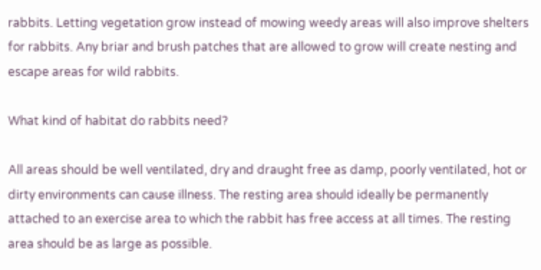rabbits. Letting vegetation grow instead of mowing weedy areas will also improve shelters for rabbits. Any briar and brush patches that are allowed to grow will create nesting and escape areas for wild rabbits.

What kind of habitat do rabbits need?

All areas should be well ventilated, dry and draught free as damp, poorly ventilated, hot or dirty environments can cause illness. The resting area should ideally be permanently attached to an exercise area to which the rabbit has free access at all times. The resting area should be as large as possible.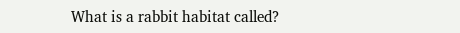What is a rabbit habitat called?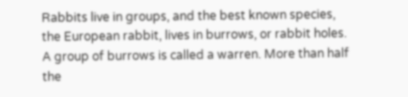Rabbits live in groups, and the best known species, the European rabbit, lives in burrows, or rabbit holes. A group of burrows is called a warren. More than half the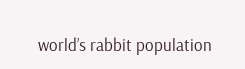world’s rabbit population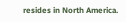resides in North America.